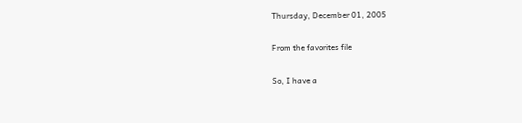Thursday, December 01, 2005

From the favorites file

So, I have a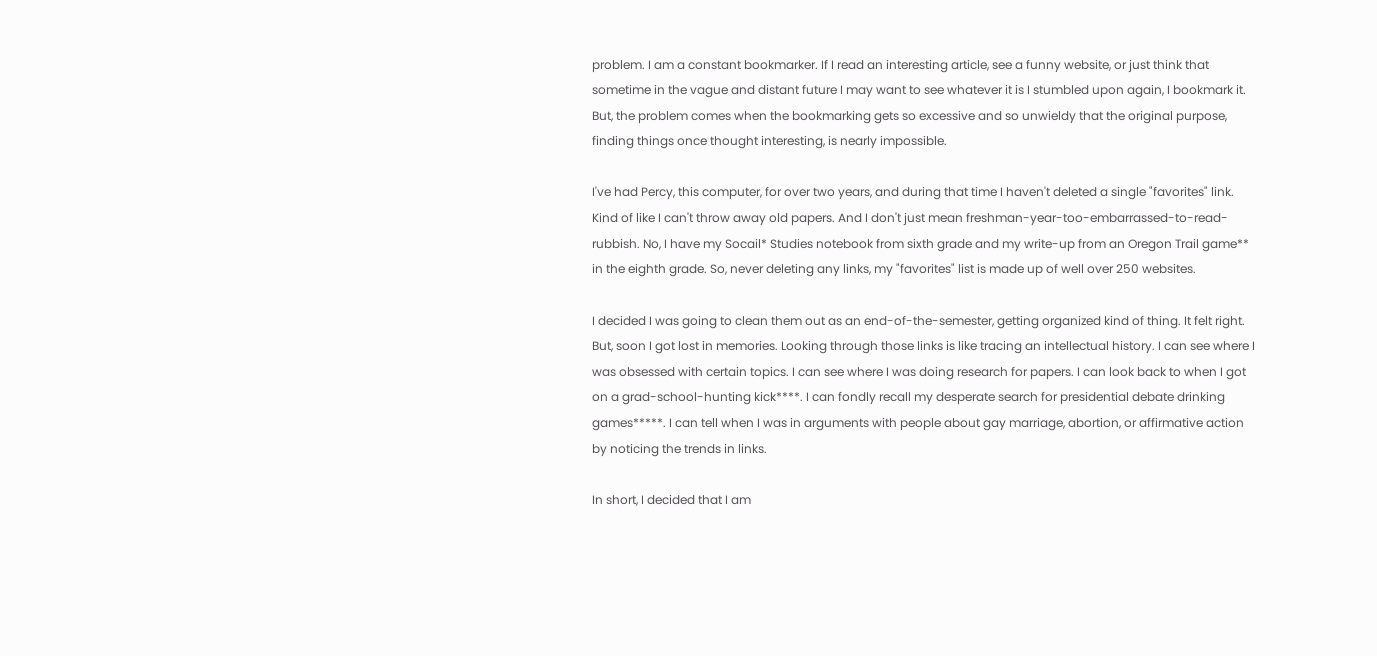problem. I am a constant bookmarker. If I read an interesting article, see a funny website, or just think that sometime in the vague and distant future I may want to see whatever it is I stumbled upon again, I bookmark it. But, the problem comes when the bookmarking gets so excessive and so unwieldy that the original purpose, finding things once thought interesting, is nearly impossible.

I've had Percy, this computer, for over two years, and during that time I haven't deleted a single "favorites" link. Kind of like I can't throw away old papers. And I don't just mean freshman-year-too-embarrassed-to-read-rubbish. No, I have my Socail* Studies notebook from sixth grade and my write-up from an Oregon Trail game** in the eighth grade. So, never deleting any links, my "favorites" list is made up of well over 250 websites.

I decided I was going to clean them out as an end-of-the-semester, getting organized kind of thing. It felt right. But, soon I got lost in memories. Looking through those links is like tracing an intellectual history. I can see where I was obsessed with certain topics. I can see where I was doing research for papers. I can look back to when I got on a grad-school-hunting kick****. I can fondly recall my desperate search for presidential debate drinking games*****. I can tell when I was in arguments with people about gay marriage, abortion, or affirmative action by noticing the trends in links.

In short, I decided that I am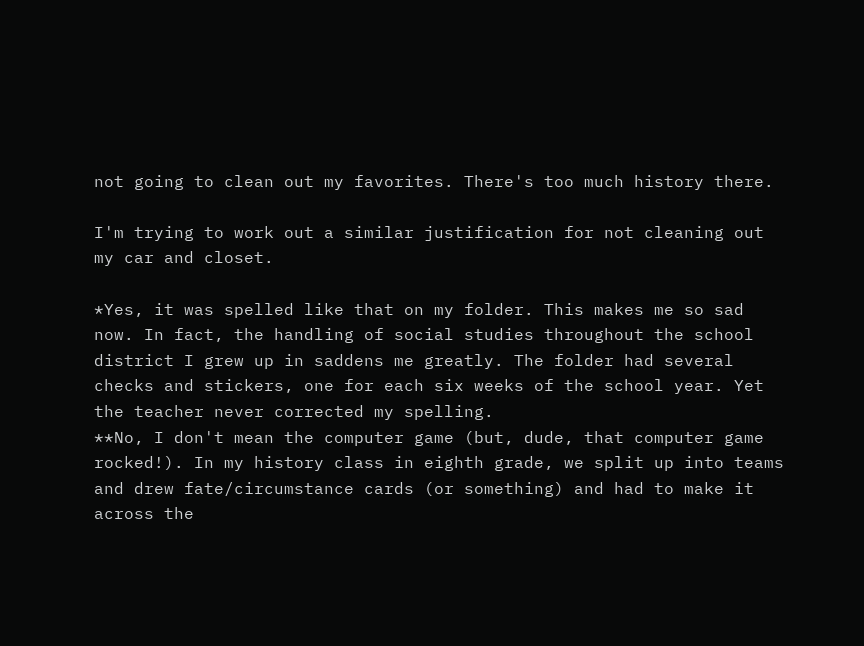not going to clean out my favorites. There's too much history there.

I'm trying to work out a similar justification for not cleaning out my car and closet.

*Yes, it was spelled like that on my folder. This makes me so sad now. In fact, the handling of social studies throughout the school district I grew up in saddens me greatly. The folder had several checks and stickers, one for each six weeks of the school year. Yet the teacher never corrected my spelling.
**No, I don't mean the computer game (but, dude, that computer game rocked!). In my history class in eighth grade, we split up into teams and drew fate/circumstance cards (or something) and had to make it across the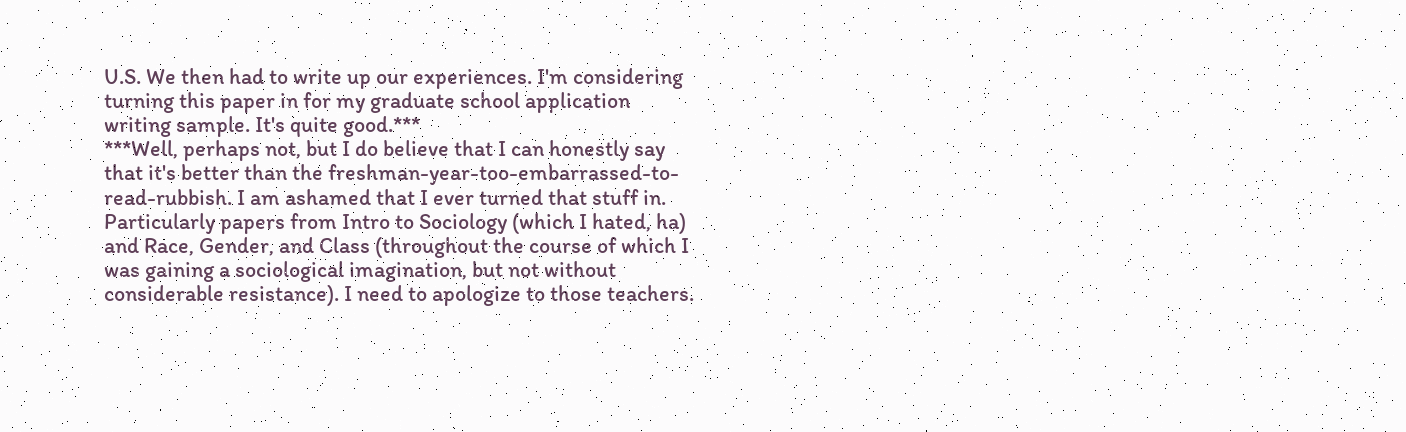U.S. We then had to write up our experiences. I'm considering turning this paper in for my graduate school application writing sample. It's quite good.***
***Well, perhaps not, but I do believe that I can honestly say that it's better than the freshman-year-too-embarrassed-to-read-rubbish. I am ashamed that I ever turned that stuff in. Particularly papers from Intro to Sociology (which I hated, ha) and Race, Gender, and Class (throughout the course of which I was gaining a sociological imagination, but not without considerable resistance). I need to apologize to those teachers.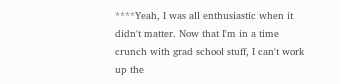****Yeah, I was all enthusiastic when it didn't matter. Now that I'm in a time crunch with grad school stuff, I can't work up the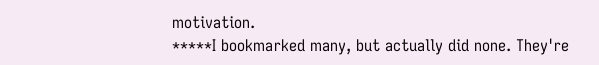motivation.
*****I bookmarked many, but actually did none. They're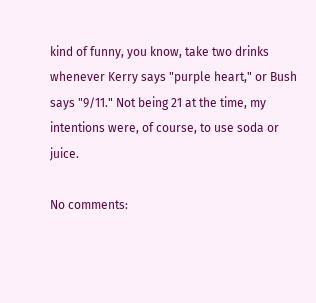kind of funny, you know, take two drinks whenever Kerry says "purple heart," or Bush says "9/11." Not being 21 at the time, my intentions were, of course, to use soda or juice.

No comments: